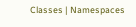Classes | Namespaces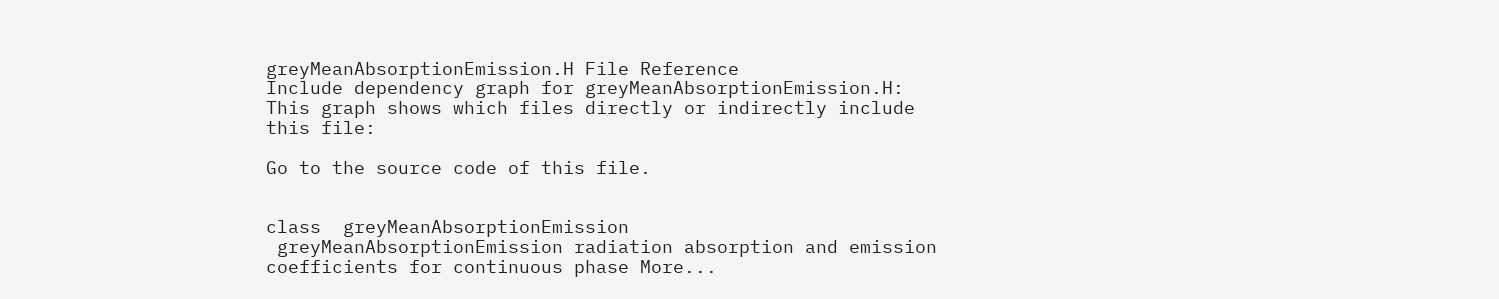greyMeanAbsorptionEmission.H File Reference
Include dependency graph for greyMeanAbsorptionEmission.H:
This graph shows which files directly or indirectly include this file:

Go to the source code of this file.


class  greyMeanAbsorptionEmission
 greyMeanAbsorptionEmission radiation absorption and emission coefficients for continuous phase More...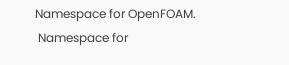Namespace for OpenFOAM.
 Namespace for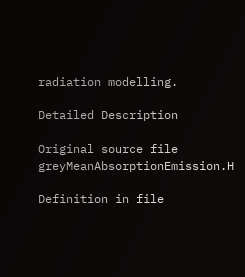radiation modelling.

Detailed Description

Original source file greyMeanAbsorptionEmission.H

Definition in file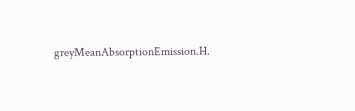greyMeanAbsorptionEmission.H.